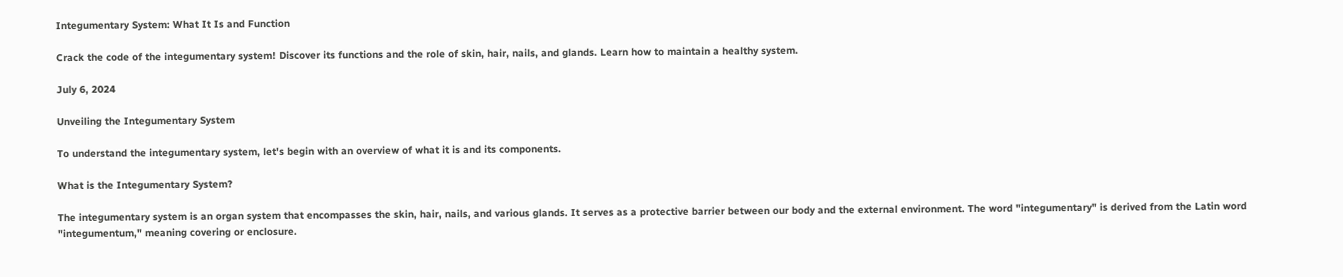Integumentary System: What It Is and Function

Crack the code of the integumentary system! Discover its functions and the role of skin, hair, nails, and glands. Learn how to maintain a healthy system.

July 6, 2024

Unveiling the Integumentary System

To understand the integumentary system, let's begin with an overview of what it is and its components.

What is the Integumentary System?

The integumentary system is an organ system that encompasses the skin, hair, nails, and various glands. It serves as a protective barrier between our body and the external environment. The word "integumentary" is derived from the Latin word "integumentum," meaning covering or enclosure.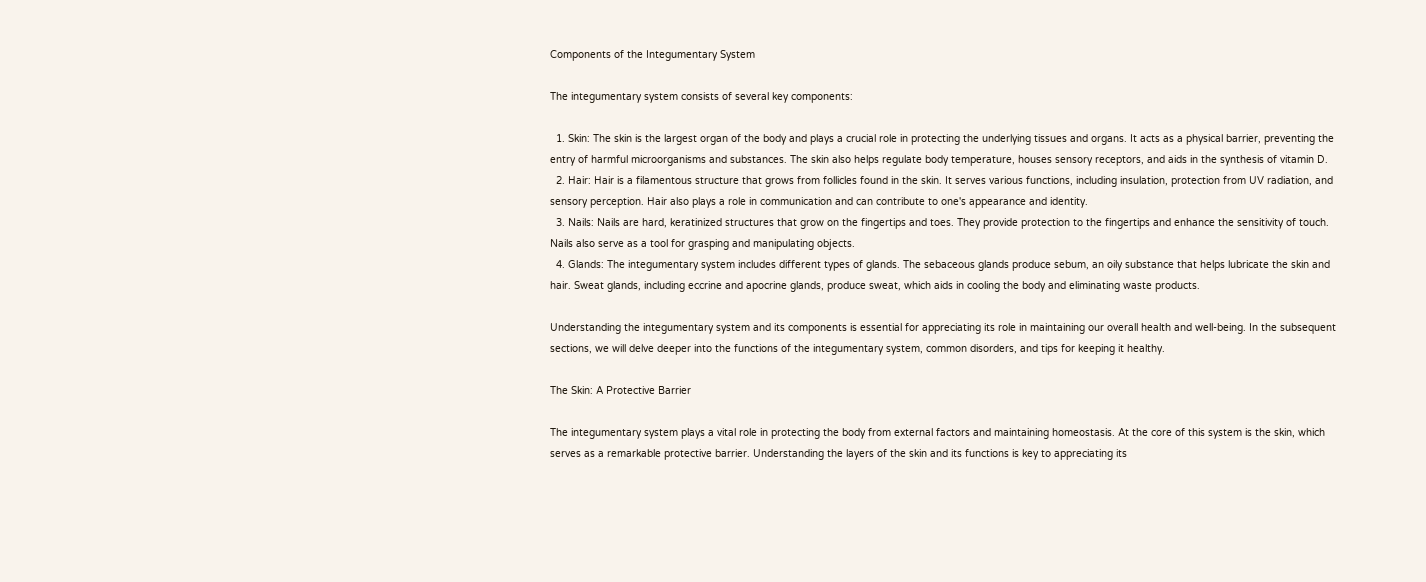Components of the Integumentary System

The integumentary system consists of several key components:

  1. Skin: The skin is the largest organ of the body and plays a crucial role in protecting the underlying tissues and organs. It acts as a physical barrier, preventing the entry of harmful microorganisms and substances. The skin also helps regulate body temperature, houses sensory receptors, and aids in the synthesis of vitamin D.
  2. Hair: Hair is a filamentous structure that grows from follicles found in the skin. It serves various functions, including insulation, protection from UV radiation, and sensory perception. Hair also plays a role in communication and can contribute to one's appearance and identity.
  3. Nails: Nails are hard, keratinized structures that grow on the fingertips and toes. They provide protection to the fingertips and enhance the sensitivity of touch. Nails also serve as a tool for grasping and manipulating objects.
  4. Glands: The integumentary system includes different types of glands. The sebaceous glands produce sebum, an oily substance that helps lubricate the skin and hair. Sweat glands, including eccrine and apocrine glands, produce sweat, which aids in cooling the body and eliminating waste products.

Understanding the integumentary system and its components is essential for appreciating its role in maintaining our overall health and well-being. In the subsequent sections, we will delve deeper into the functions of the integumentary system, common disorders, and tips for keeping it healthy.

The Skin: A Protective Barrier

The integumentary system plays a vital role in protecting the body from external factors and maintaining homeostasis. At the core of this system is the skin, which serves as a remarkable protective barrier. Understanding the layers of the skin and its functions is key to appreciating its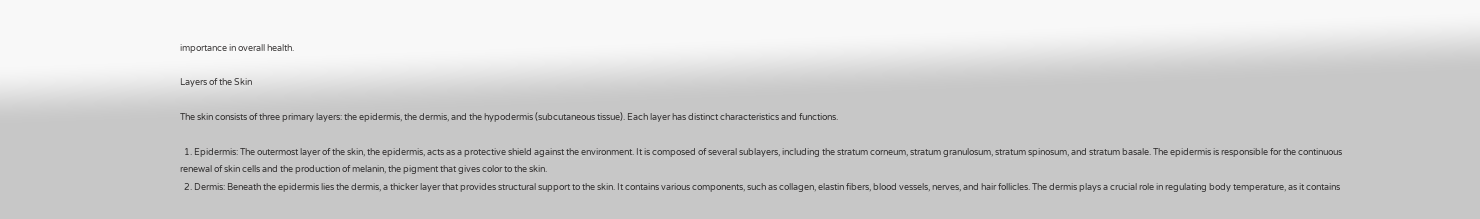importance in overall health.

Layers of the Skin

The skin consists of three primary layers: the epidermis, the dermis, and the hypodermis (subcutaneous tissue). Each layer has distinct characteristics and functions.

  1. Epidermis: The outermost layer of the skin, the epidermis, acts as a protective shield against the environment. It is composed of several sublayers, including the stratum corneum, stratum granulosum, stratum spinosum, and stratum basale. The epidermis is responsible for the continuous renewal of skin cells and the production of melanin, the pigment that gives color to the skin.
  2. Dermis: Beneath the epidermis lies the dermis, a thicker layer that provides structural support to the skin. It contains various components, such as collagen, elastin fibers, blood vessels, nerves, and hair follicles. The dermis plays a crucial role in regulating body temperature, as it contains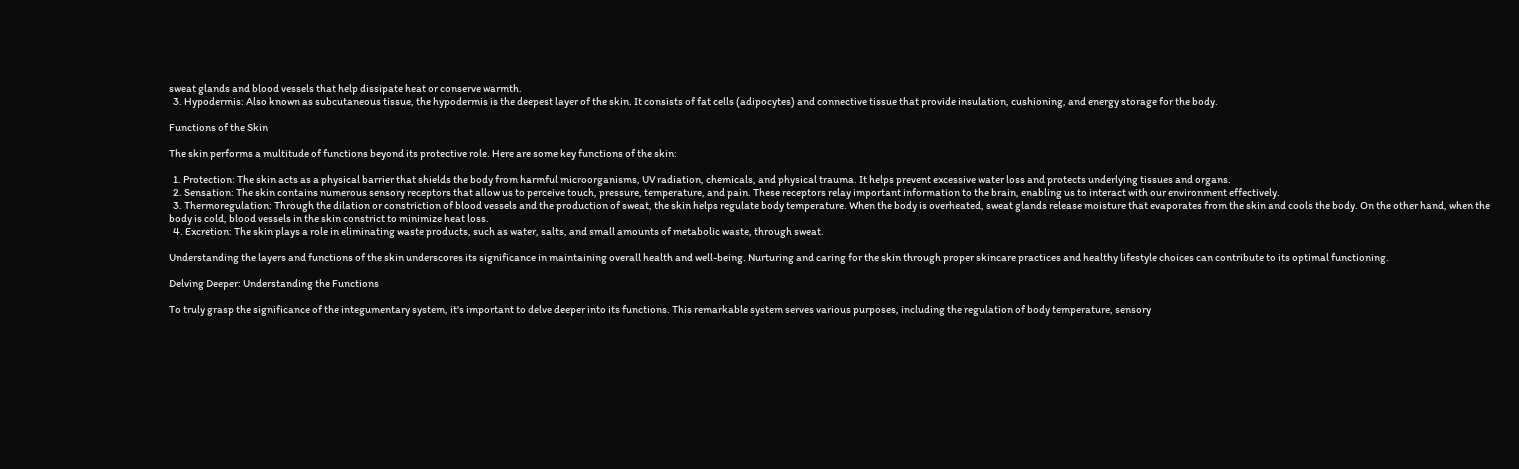sweat glands and blood vessels that help dissipate heat or conserve warmth.
  3. Hypodermis: Also known as subcutaneous tissue, the hypodermis is the deepest layer of the skin. It consists of fat cells (adipocytes) and connective tissue that provide insulation, cushioning, and energy storage for the body.

Functions of the Skin

The skin performs a multitude of functions beyond its protective role. Here are some key functions of the skin:

  1. Protection: The skin acts as a physical barrier that shields the body from harmful microorganisms, UV radiation, chemicals, and physical trauma. It helps prevent excessive water loss and protects underlying tissues and organs.
  2. Sensation: The skin contains numerous sensory receptors that allow us to perceive touch, pressure, temperature, and pain. These receptors relay important information to the brain, enabling us to interact with our environment effectively.
  3. Thermoregulation: Through the dilation or constriction of blood vessels and the production of sweat, the skin helps regulate body temperature. When the body is overheated, sweat glands release moisture that evaporates from the skin and cools the body. On the other hand, when the body is cold, blood vessels in the skin constrict to minimize heat loss.
  4. Excretion: The skin plays a role in eliminating waste products, such as water, salts, and small amounts of metabolic waste, through sweat.

Understanding the layers and functions of the skin underscores its significance in maintaining overall health and well-being. Nurturing and caring for the skin through proper skincare practices and healthy lifestyle choices can contribute to its optimal functioning.

Delving Deeper: Understanding the Functions

To truly grasp the significance of the integumentary system, it's important to delve deeper into its functions. This remarkable system serves various purposes, including the regulation of body temperature, sensory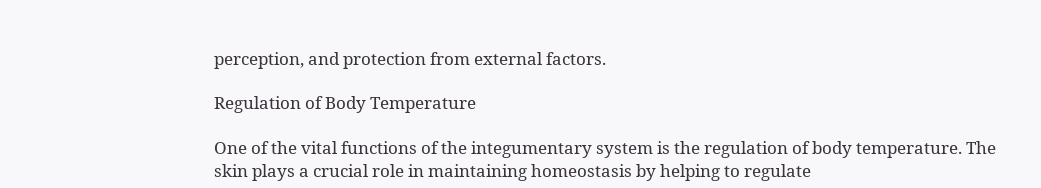perception, and protection from external factors.

Regulation of Body Temperature

One of the vital functions of the integumentary system is the regulation of body temperature. The skin plays a crucial role in maintaining homeostasis by helping to regulate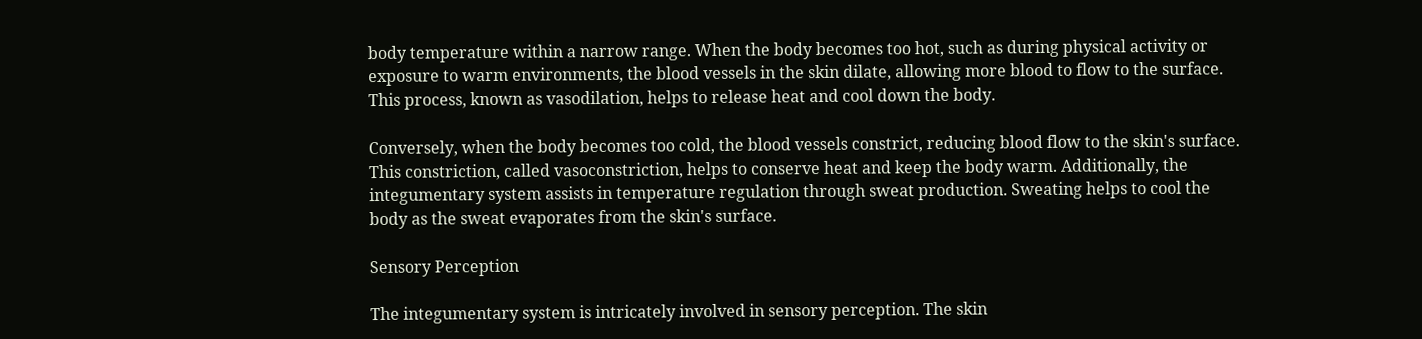body temperature within a narrow range. When the body becomes too hot, such as during physical activity or exposure to warm environments, the blood vessels in the skin dilate, allowing more blood to flow to the surface. This process, known as vasodilation, helps to release heat and cool down the body.

Conversely, when the body becomes too cold, the blood vessels constrict, reducing blood flow to the skin's surface. This constriction, called vasoconstriction, helps to conserve heat and keep the body warm. Additionally, the integumentary system assists in temperature regulation through sweat production. Sweating helps to cool the body as the sweat evaporates from the skin's surface.

Sensory Perception

The integumentary system is intricately involved in sensory perception. The skin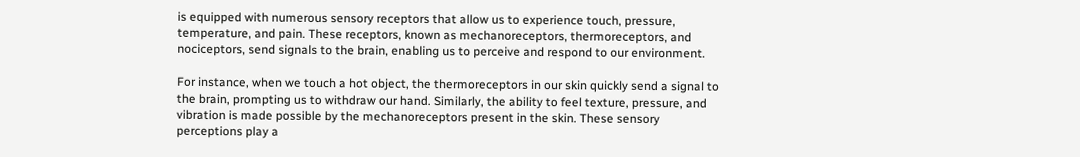is equipped with numerous sensory receptors that allow us to experience touch, pressure, temperature, and pain. These receptors, known as mechanoreceptors, thermoreceptors, and nociceptors, send signals to the brain, enabling us to perceive and respond to our environment.

For instance, when we touch a hot object, the thermoreceptors in our skin quickly send a signal to the brain, prompting us to withdraw our hand. Similarly, the ability to feel texture, pressure, and vibration is made possible by the mechanoreceptors present in the skin. These sensory perceptions play a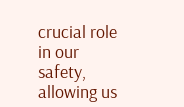crucial role in our safety, allowing us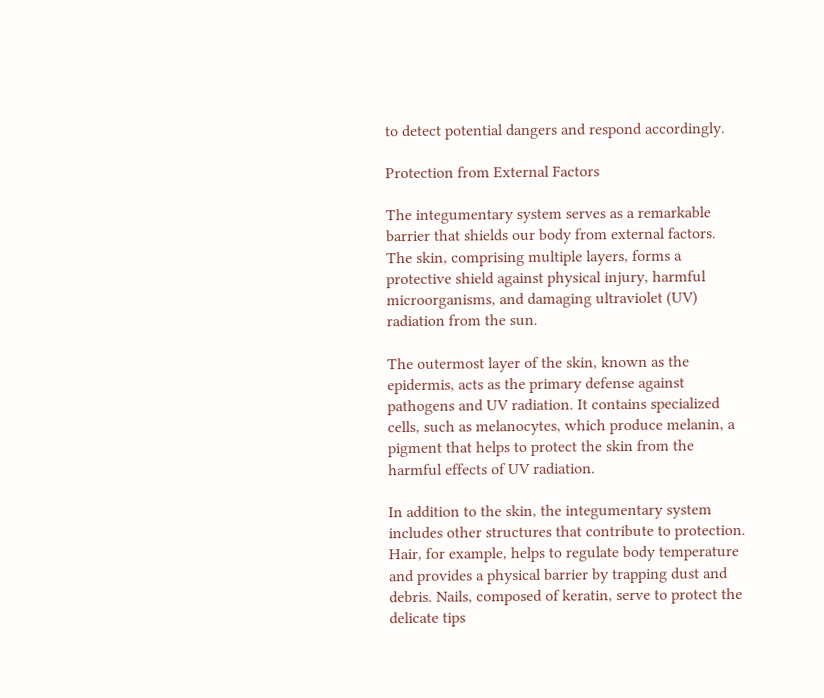to detect potential dangers and respond accordingly.

Protection from External Factors

The integumentary system serves as a remarkable barrier that shields our body from external factors. The skin, comprising multiple layers, forms a protective shield against physical injury, harmful microorganisms, and damaging ultraviolet (UV) radiation from the sun.

The outermost layer of the skin, known as the epidermis, acts as the primary defense against pathogens and UV radiation. It contains specialized cells, such as melanocytes, which produce melanin, a pigment that helps to protect the skin from the harmful effects of UV radiation.

In addition to the skin, the integumentary system includes other structures that contribute to protection. Hair, for example, helps to regulate body temperature and provides a physical barrier by trapping dust and debris. Nails, composed of keratin, serve to protect the delicate tips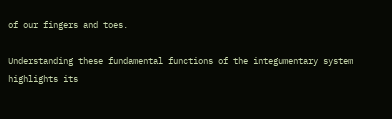of our fingers and toes.

Understanding these fundamental functions of the integumentary system highlights its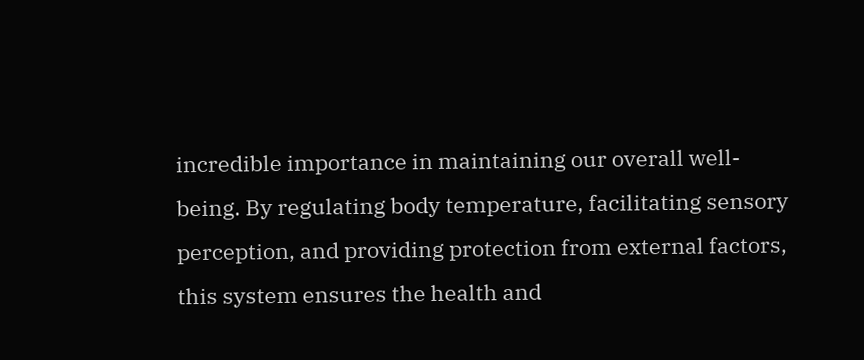incredible importance in maintaining our overall well-being. By regulating body temperature, facilitating sensory perception, and providing protection from external factors, this system ensures the health and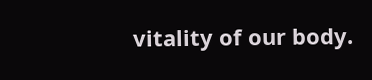vitality of our body.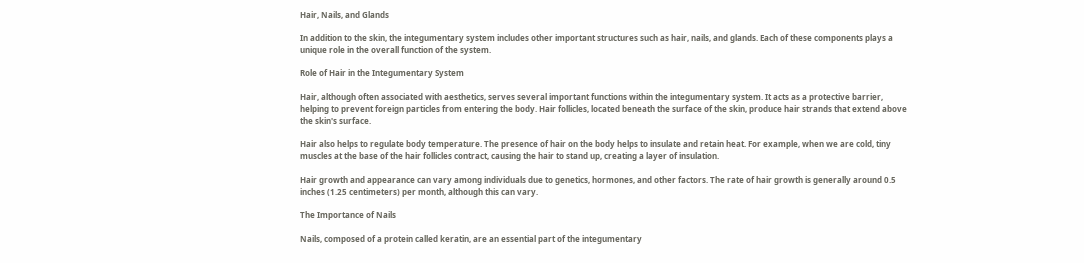Hair, Nails, and Glands

In addition to the skin, the integumentary system includes other important structures such as hair, nails, and glands. Each of these components plays a unique role in the overall function of the system.

Role of Hair in the Integumentary System

Hair, although often associated with aesthetics, serves several important functions within the integumentary system. It acts as a protective barrier, helping to prevent foreign particles from entering the body. Hair follicles, located beneath the surface of the skin, produce hair strands that extend above the skin's surface.

Hair also helps to regulate body temperature. The presence of hair on the body helps to insulate and retain heat. For example, when we are cold, tiny muscles at the base of the hair follicles contract, causing the hair to stand up, creating a layer of insulation.

Hair growth and appearance can vary among individuals due to genetics, hormones, and other factors. The rate of hair growth is generally around 0.5 inches (1.25 centimeters) per month, although this can vary.

The Importance of Nails

Nails, composed of a protein called keratin, are an essential part of the integumentary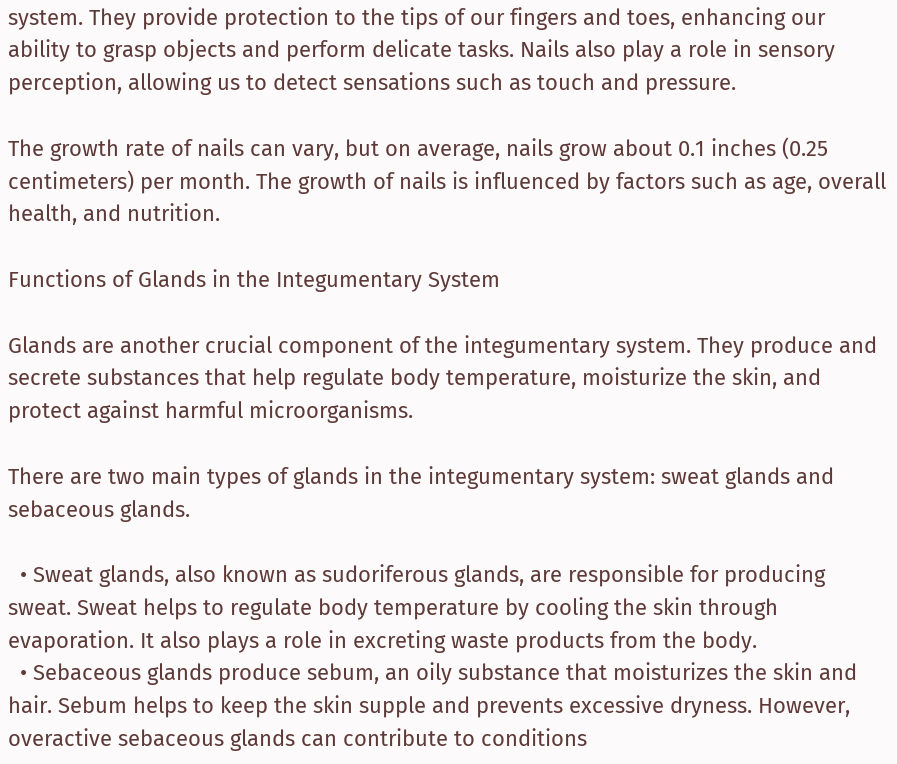system. They provide protection to the tips of our fingers and toes, enhancing our ability to grasp objects and perform delicate tasks. Nails also play a role in sensory perception, allowing us to detect sensations such as touch and pressure.

The growth rate of nails can vary, but on average, nails grow about 0.1 inches (0.25 centimeters) per month. The growth of nails is influenced by factors such as age, overall health, and nutrition.

Functions of Glands in the Integumentary System

Glands are another crucial component of the integumentary system. They produce and secrete substances that help regulate body temperature, moisturize the skin, and protect against harmful microorganisms.

There are two main types of glands in the integumentary system: sweat glands and sebaceous glands.

  • Sweat glands, also known as sudoriferous glands, are responsible for producing sweat. Sweat helps to regulate body temperature by cooling the skin through evaporation. It also plays a role in excreting waste products from the body.
  • Sebaceous glands produce sebum, an oily substance that moisturizes the skin and hair. Sebum helps to keep the skin supple and prevents excessive dryness. However, overactive sebaceous glands can contribute to conditions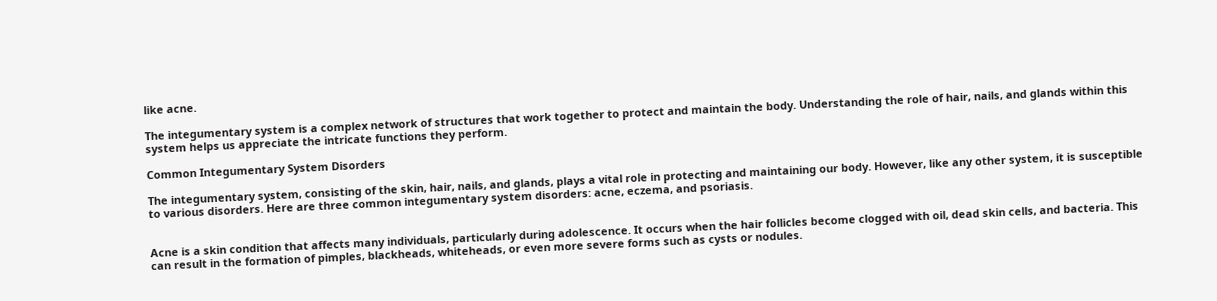like acne.

The integumentary system is a complex network of structures that work together to protect and maintain the body. Understanding the role of hair, nails, and glands within this system helps us appreciate the intricate functions they perform.

Common Integumentary System Disorders

The integumentary system, consisting of the skin, hair, nails, and glands, plays a vital role in protecting and maintaining our body. However, like any other system, it is susceptible to various disorders. Here are three common integumentary system disorders: acne, eczema, and psoriasis.


Acne is a skin condition that affects many individuals, particularly during adolescence. It occurs when the hair follicles become clogged with oil, dead skin cells, and bacteria. This can result in the formation of pimples, blackheads, whiteheads, or even more severe forms such as cysts or nodules.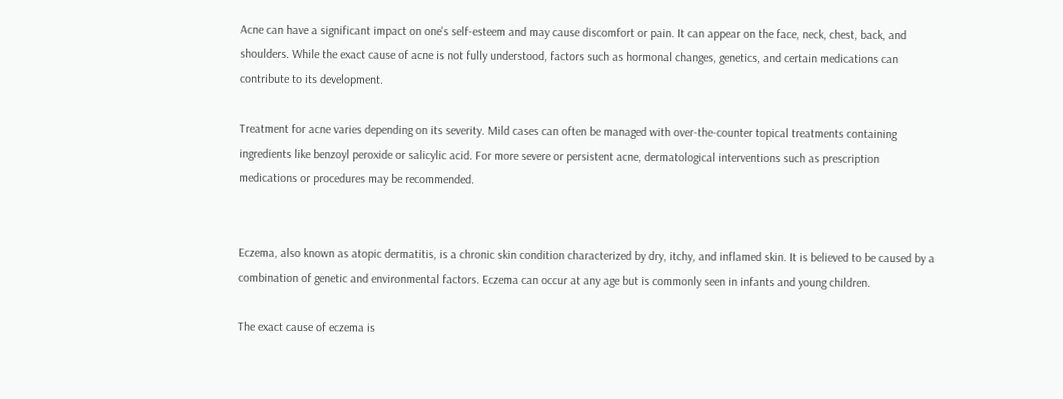Acne can have a significant impact on one's self-esteem and may cause discomfort or pain. It can appear on the face, neck, chest, back, and shoulders. While the exact cause of acne is not fully understood, factors such as hormonal changes, genetics, and certain medications can contribute to its development.

Treatment for acne varies depending on its severity. Mild cases can often be managed with over-the-counter topical treatments containing ingredients like benzoyl peroxide or salicylic acid. For more severe or persistent acne, dermatological interventions such as prescription medications or procedures may be recommended.


Eczema, also known as atopic dermatitis, is a chronic skin condition characterized by dry, itchy, and inflamed skin. It is believed to be caused by a combination of genetic and environmental factors. Eczema can occur at any age but is commonly seen in infants and young children.

The exact cause of eczema is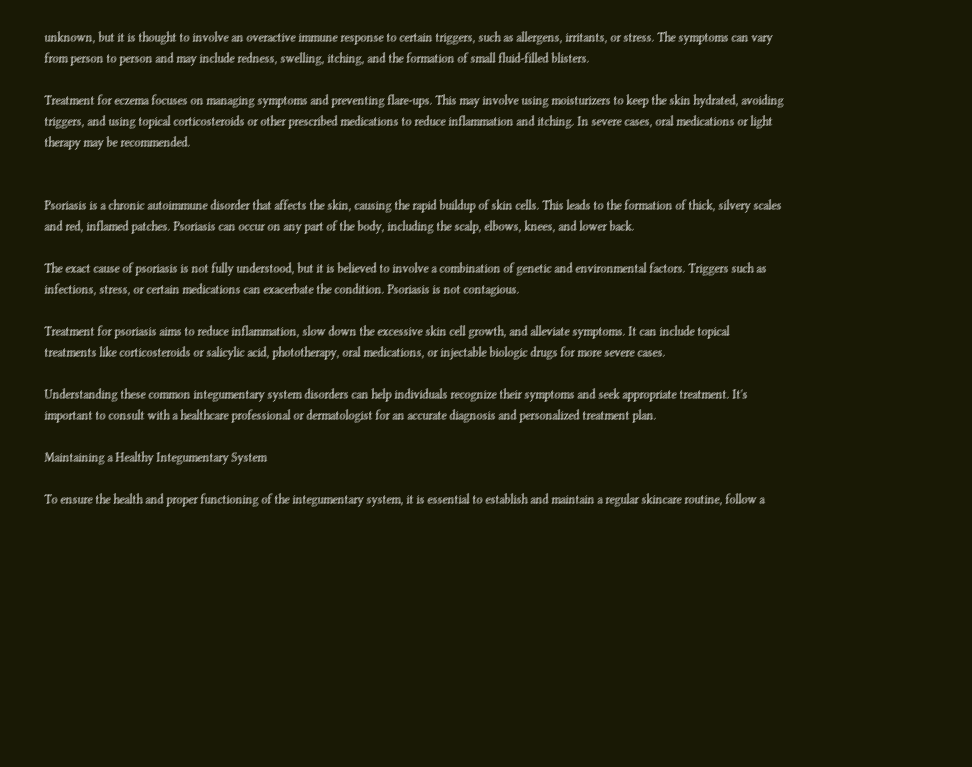unknown, but it is thought to involve an overactive immune response to certain triggers, such as allergens, irritants, or stress. The symptoms can vary from person to person and may include redness, swelling, itching, and the formation of small fluid-filled blisters.

Treatment for eczema focuses on managing symptoms and preventing flare-ups. This may involve using moisturizers to keep the skin hydrated, avoiding triggers, and using topical corticosteroids or other prescribed medications to reduce inflammation and itching. In severe cases, oral medications or light therapy may be recommended.


Psoriasis is a chronic autoimmune disorder that affects the skin, causing the rapid buildup of skin cells. This leads to the formation of thick, silvery scales and red, inflamed patches. Psoriasis can occur on any part of the body, including the scalp, elbows, knees, and lower back.

The exact cause of psoriasis is not fully understood, but it is believed to involve a combination of genetic and environmental factors. Triggers such as infections, stress, or certain medications can exacerbate the condition. Psoriasis is not contagious.

Treatment for psoriasis aims to reduce inflammation, slow down the excessive skin cell growth, and alleviate symptoms. It can include topical treatments like corticosteroids or salicylic acid, phototherapy, oral medications, or injectable biologic drugs for more severe cases.

Understanding these common integumentary system disorders can help individuals recognize their symptoms and seek appropriate treatment. It's important to consult with a healthcare professional or dermatologist for an accurate diagnosis and personalized treatment plan.

Maintaining a Healthy Integumentary System

To ensure the health and proper functioning of the integumentary system, it is essential to establish and maintain a regular skincare routine, follow a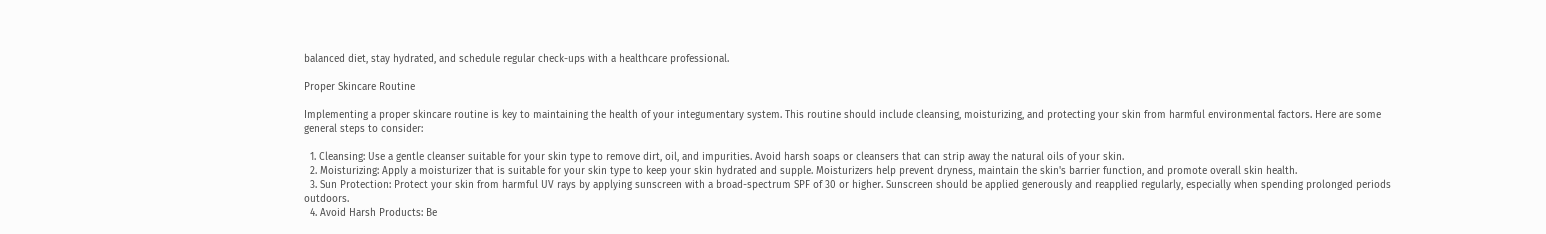balanced diet, stay hydrated, and schedule regular check-ups with a healthcare professional.

Proper Skincare Routine

Implementing a proper skincare routine is key to maintaining the health of your integumentary system. This routine should include cleansing, moisturizing, and protecting your skin from harmful environmental factors. Here are some general steps to consider:

  1. Cleansing: Use a gentle cleanser suitable for your skin type to remove dirt, oil, and impurities. Avoid harsh soaps or cleansers that can strip away the natural oils of your skin.
  2. Moisturizing: Apply a moisturizer that is suitable for your skin type to keep your skin hydrated and supple. Moisturizers help prevent dryness, maintain the skin's barrier function, and promote overall skin health.
  3. Sun Protection: Protect your skin from harmful UV rays by applying sunscreen with a broad-spectrum SPF of 30 or higher. Sunscreen should be applied generously and reapplied regularly, especially when spending prolonged periods outdoors.
  4. Avoid Harsh Products: Be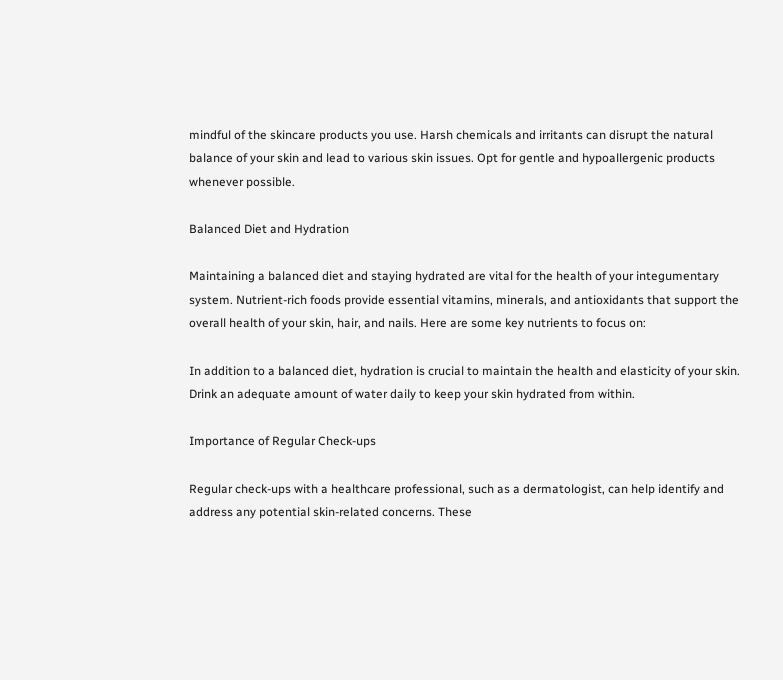mindful of the skincare products you use. Harsh chemicals and irritants can disrupt the natural balance of your skin and lead to various skin issues. Opt for gentle and hypoallergenic products whenever possible.

Balanced Diet and Hydration

Maintaining a balanced diet and staying hydrated are vital for the health of your integumentary system. Nutrient-rich foods provide essential vitamins, minerals, and antioxidants that support the overall health of your skin, hair, and nails. Here are some key nutrients to focus on:

In addition to a balanced diet, hydration is crucial to maintain the health and elasticity of your skin. Drink an adequate amount of water daily to keep your skin hydrated from within.

Importance of Regular Check-ups

Regular check-ups with a healthcare professional, such as a dermatologist, can help identify and address any potential skin-related concerns. These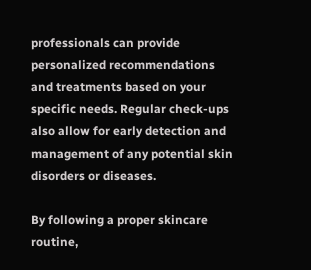professionals can provide personalized recommendations and treatments based on your specific needs. Regular check-ups also allow for early detection and management of any potential skin disorders or diseases.

By following a proper skincare routine,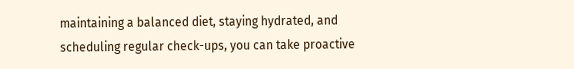maintaining a balanced diet, staying hydrated, and scheduling regular check-ups, you can take proactive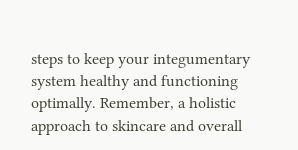steps to keep your integumentary system healthy and functioning optimally. Remember, a holistic approach to skincare and overall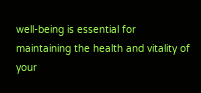well-being is essential for maintaining the health and vitality of your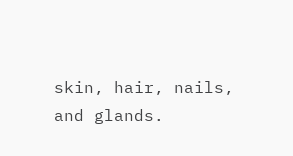skin, hair, nails, and glands.